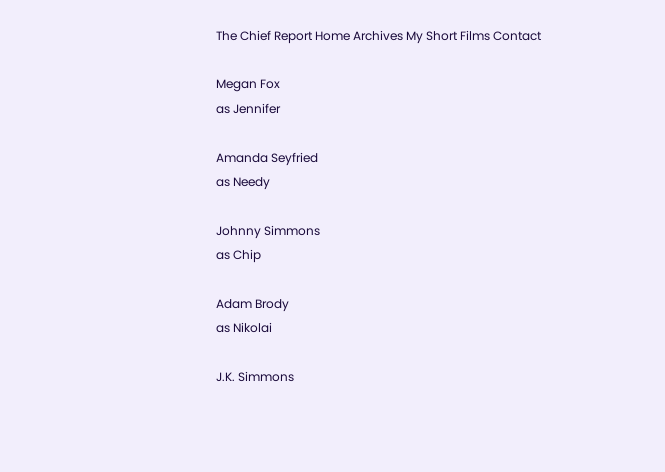The Chief Report Home Archives My Short Films Contact

Megan Fox
as Jennifer

Amanda Seyfried
as Needy

Johnny Simmons
as Chip

Adam Brody
as Nikolai

J.K. Simmons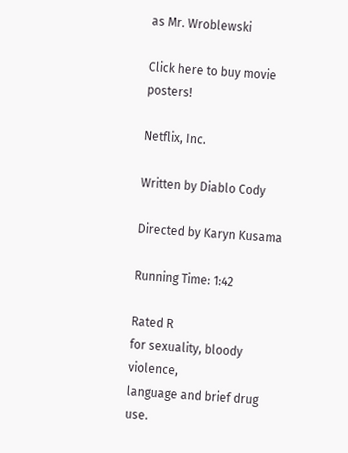as Mr. Wroblewski

Click here to buy movie posters!

Netflix, Inc.

Written by Diablo Cody

Directed by Karyn Kusama

Running Time: 1:42

Rated R
for sexuality, bloody violence,
language and brief drug use.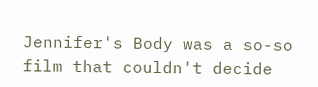Jennifer's Body was a so-so film that couldn't decide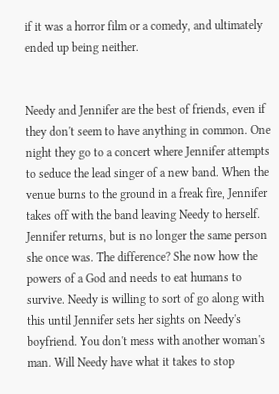if it was a horror film or a comedy, and ultimately ended up being neither.


Needy and Jennifer are the best of friends, even if they don't seem to have anything in common. One night they go to a concert where Jennifer attempts to seduce the lead singer of a new band. When the venue burns to the ground in a freak fire, Jennifer takes off with the band leaving Needy to herself. Jennifer returns, but is no longer the same person she once was. The difference? She now how the powers of a God and needs to eat humans to survive. Needy is willing to sort of go along with this until Jennifer sets her sights on Needy's boyfriend. You don't mess with another woman's man. Will Needy have what it takes to stop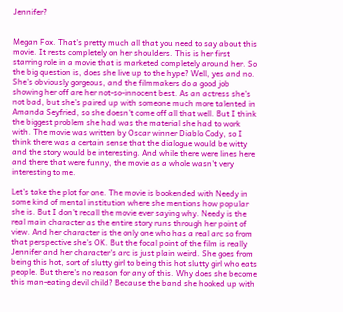Jennifer?


Megan Fox. That's pretty much all that you need to say about this movie. It rests completely on her shoulders. This is her first starring role in a movie that is marketed completely around her. So the big question is, does she live up to the hype? Well, yes and no. She's obviously gorgeous, and the filmmakers do a good job showing her off are her not-so-innocent best. As an actress she's not bad, but she's paired up with someone much more talented in Amanda Seyfried, so she doesn't come off all that well. But I think the biggest problem she had was the material she had to work with. The movie was written by Oscar winner Diablo Cody, so I think there was a certain sense that the dialogue would be witty and the story would be interesting. And while there were lines here and there that were funny, the movie as a whole wasn't very interesting to me.

Let's take the plot for one. The movie is bookended with Needy in some kind of mental institution where she mentions how popular she is. But I don't recall the movie ever saying why. Needy is the real main character as the entire story runs through her point of view. And her character is the only one who has a real arc so from that perspective she's OK. But the focal point of the film is really Jennifer and her character's arc is just plain weird. She goes from being this hot, sort of slutty girl to being this hot slutty girl who eats people. But there's no reason for any of this. Why does she become this man-eating devil child? Because the band she hooked up with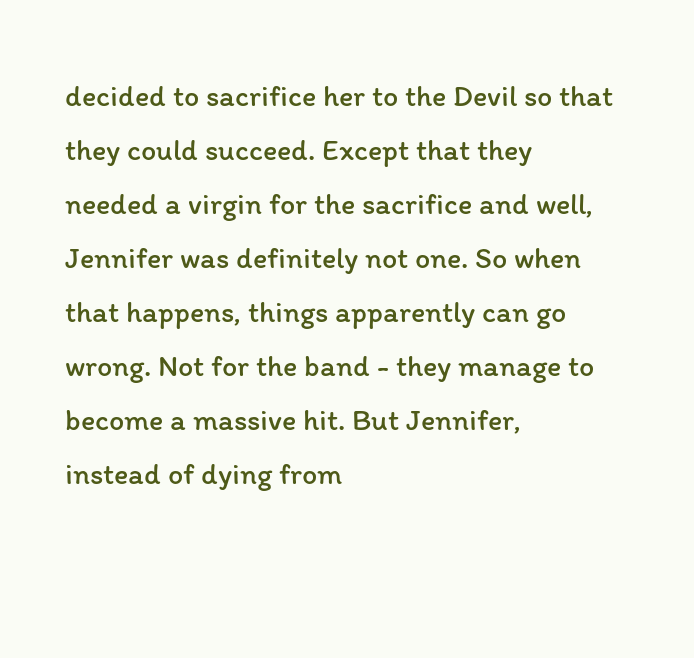decided to sacrifice her to the Devil so that they could succeed. Except that they needed a virgin for the sacrifice and well, Jennifer was definitely not one. So when that happens, things apparently can go wrong. Not for the band - they manage to become a massive hit. But Jennifer, instead of dying from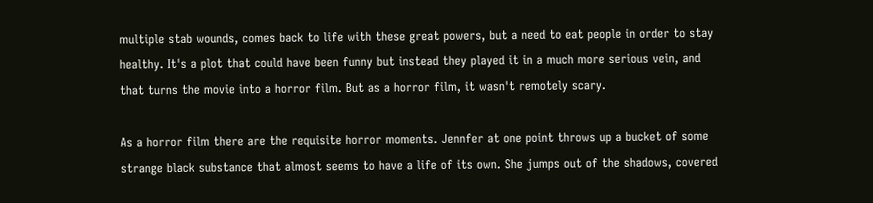multiple stab wounds, comes back to life with these great powers, but a need to eat people in order to stay healthy. It's a plot that could have been funny but instead they played it in a much more serious vein, and that turns the movie into a horror film. But as a horror film, it wasn't remotely scary.

As a horror film there are the requisite horror moments. Jennfer at one point throws up a bucket of some strange black substance that almost seems to have a life of its own. She jumps out of the shadows, covered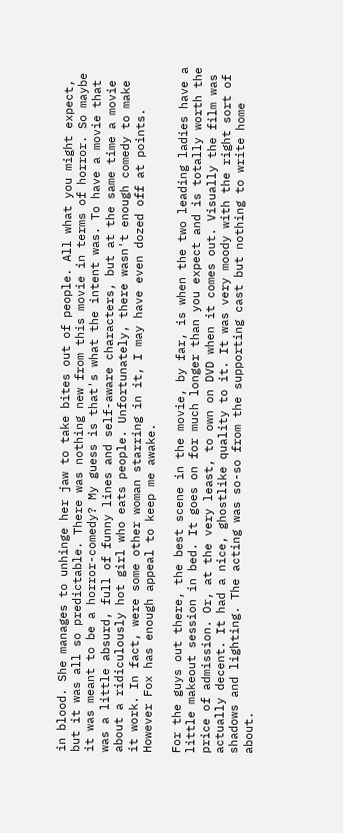in blood. She manages to unhinge her jaw to take bites out of people. All what you might expect, but it was all so predictable. There was nothing new from this movie in terms of horror. So maybe it was meant to be a horror-comedy? My guess is that's what the intent was. To have a movie that was a little absurd, full of funny lines and self-aware characters, but at the same time a movie about a ridiculously hot girl who eats people. Unfortunately, there wasn't enough comedy to make it work. In fact, were some other woman starring in it, I may have even dozed off at points. However Fox has enough appeal to keep me awake.

For the guys out there, the best scene in the movie, by far, is when the two leading ladies have a little makeout session in bed. It goes on for much longer than you expect and is totally worth the price of admission. Or, at the very least, to own on DVD when it comes out. Visually the film was actually decent. It had a nice, ghostlike quality to it. It was very moody with the right sort of shadows and lighting. The acting was so-so from the supporting cast but nothing to write home about.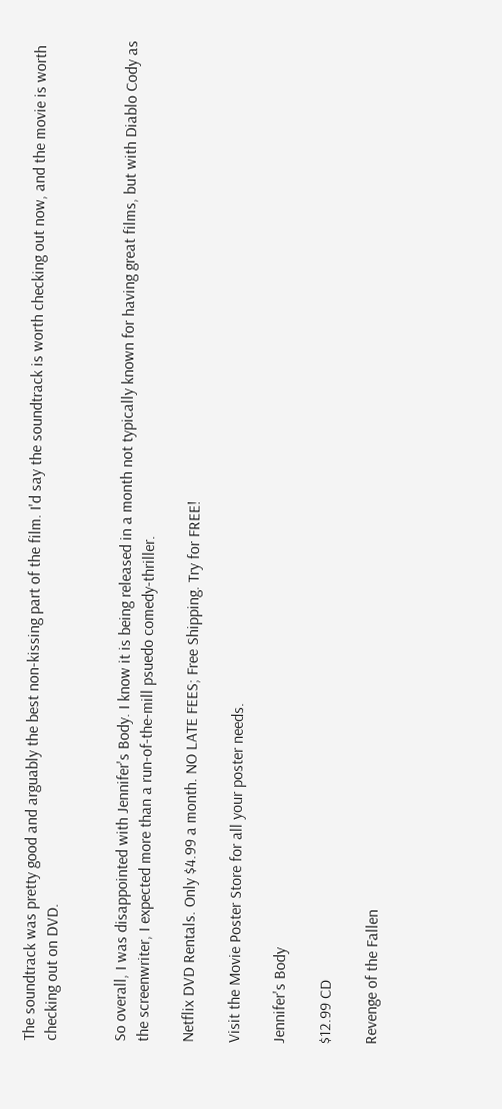The soundtrack was pretty good and arguably the best non-kissing part of the film. I'd say the soundtrack is worth checking out now, and the movie is worth checking out on DVD.


So overall, I was disappointed with Jennifer's Body. I know it is being released in a month not typically known for having great films, but with Diablo Cody as the screenwriter, I expected more than a run-of-the-mill psuedo comedy-thriller.

Netflix DVD Rentals. Only $4.99 a month. NO LATE FEES; Free Shipping. Try for FREE!

Visit the Movie Poster Store for all your poster needs.

Jennifer's Body

$12.99 CD

Revenge of the Fallen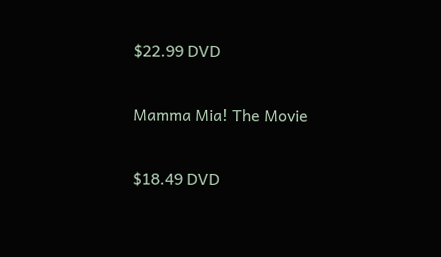$22.99 DVD

Mamma Mia! The Movie

$18.49 DVD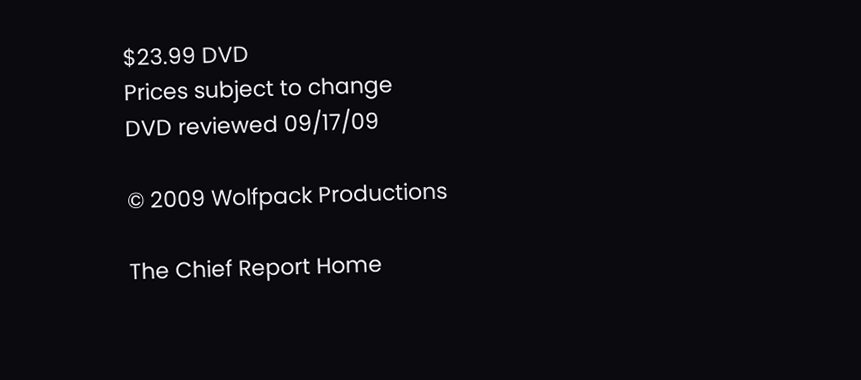$23.99 DVD
Prices subject to change
DVD reviewed 09/17/09

© 2009 Wolfpack Productions

The Chief Report Home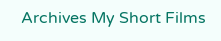Archives My Short Films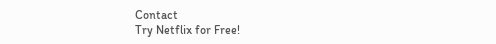Contact
Try Netflix for Free!